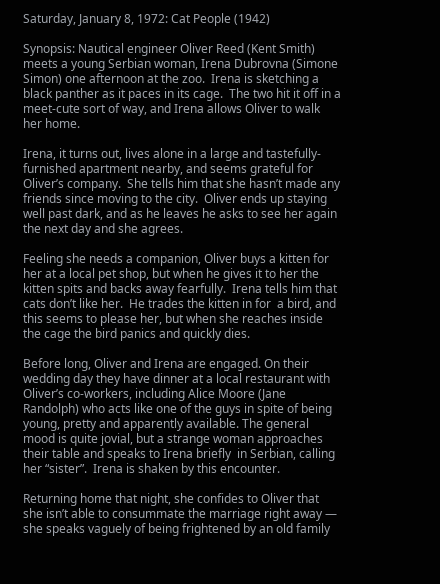Saturday, January 8, 1972: Cat People (1942)

Synopsis: Nautical engineer Oliver Reed (Kent Smith) meets a young Serbian woman, Irena Dubrovna (Simone Simon) one afternoon at the zoo.  Irena is sketching a black panther as it paces in its cage.  The two hit it off in a meet-cute sort of way, and Irena allows Oliver to walk her home.

Irena, it turns out, lives alone in a large and tastefully-furnished apartment nearby, and seems grateful for Oliver’s company.  She tells him that she hasn’t made any friends since moving to the city.  Oliver ends up staying well past dark, and as he leaves he asks to see her again the next day and she agrees.

Feeling she needs a companion, Oliver buys a kitten for her at a local pet shop, but when he gives it to her the kitten spits and backs away fearfully.  Irena tells him that cats don’t like her.  He trades the kitten in for  a bird, and this seems to please her, but when she reaches inside the cage the bird panics and quickly dies.

Before long, Oliver and Irena are engaged. On their wedding day they have dinner at a local restaurant with Oliver’s co-workers, including Alice Moore (Jane Randolph) who acts like one of the guys in spite of being young, pretty and apparently available. The general mood is quite jovial, but a strange woman approaches their table and speaks to Irena briefly  in Serbian, calling her “sister”.  Irena is shaken by this encounter.

Returning home that night, she confides to Oliver that she isn’t able to consummate the marriage right away — she speaks vaguely of being frightened by an old family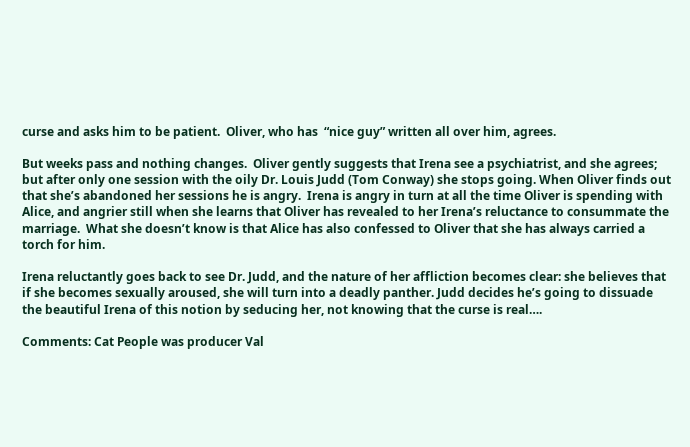curse and asks him to be patient.  Oliver, who has  “nice guy” written all over him, agrees.

But weeks pass and nothing changes.  Oliver gently suggests that Irena see a psychiatrist, and she agrees; but after only one session with the oily Dr. Louis Judd (Tom Conway) she stops going. When Oliver finds out that she’s abandoned her sessions he is angry.  Irena is angry in turn at all the time Oliver is spending with Alice, and angrier still when she learns that Oliver has revealed to her Irena’s reluctance to consummate the marriage.  What she doesn’t know is that Alice has also confessed to Oliver that she has always carried a torch for him.

Irena reluctantly goes back to see Dr. Judd, and the nature of her affliction becomes clear: she believes that if she becomes sexually aroused, she will turn into a deadly panther. Judd decides he’s going to dissuade the beautiful Irena of this notion by seducing her, not knowing that the curse is real….

Comments: Cat People was producer Val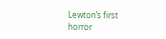Lewton’s first horror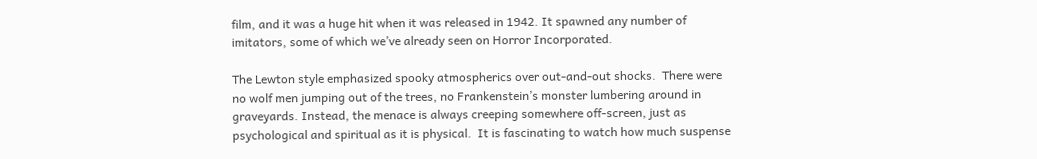film, and it was a huge hit when it was released in 1942. It spawned any number of imitators, some of which we’ve already seen on Horror Incorporated.

The Lewton style emphasized spooky atmospherics over out-and-out shocks.  There were no wolf men jumping out of the trees, no Frankenstein’s monster lumbering around in graveyards. Instead, the menace is always creeping somewhere off-screen, just as psychological and spiritual as it is physical.  It is fascinating to watch how much suspense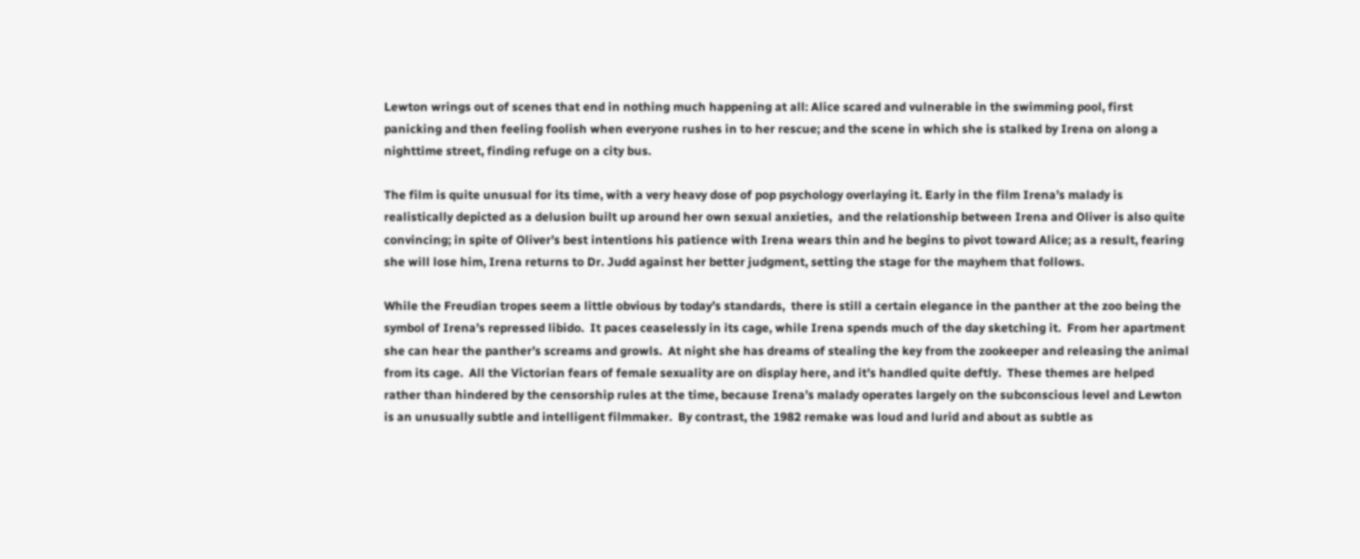Lewton wrings out of scenes that end in nothing much happening at all: Alice scared and vulnerable in the swimming pool, first panicking and then feeling foolish when everyone rushes in to her rescue; and the scene in which she is stalked by Irena on along a nighttime street, finding refuge on a city bus.

The film is quite unusual for its time, with a very heavy dose of pop psychology overlaying it. Early in the film Irena’s malady is realistically depicted as a delusion built up around her own sexual anxieties,  and the relationship between Irena and Oliver is also quite convincing; in spite of Oliver’s best intentions his patience with Irena wears thin and he begins to pivot toward Alice; as a result, fearing she will lose him, Irena returns to Dr. Judd against her better judgment, setting the stage for the mayhem that follows.

While the Freudian tropes seem a little obvious by today’s standards,  there is still a certain elegance in the panther at the zoo being the symbol of Irena’s repressed libido.  It paces ceaselessly in its cage, while Irena spends much of the day sketching it.  From her apartment she can hear the panther’s screams and growls.  At night she has dreams of stealing the key from the zookeeper and releasing the animal from its cage.  All the Victorian fears of female sexuality are on display here, and it’s handled quite deftly.  These themes are helped rather than hindered by the censorship rules at the time, because Irena’s malady operates largely on the subconscious level and Lewton is an unusually subtle and intelligent filmmaker.  By contrast, the 1982 remake was loud and lurid and about as subtle as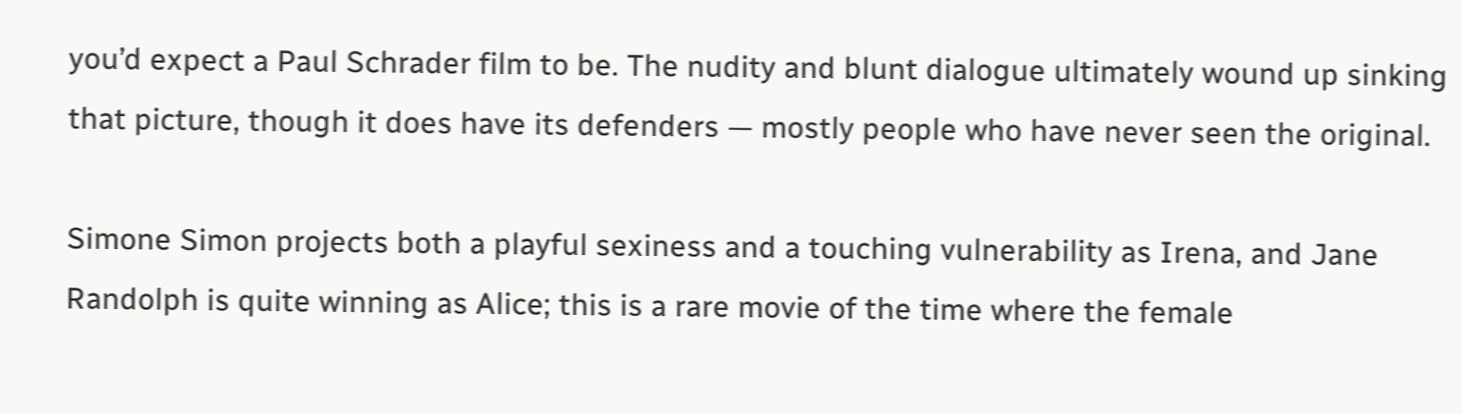you’d expect a Paul Schrader film to be. The nudity and blunt dialogue ultimately wound up sinking that picture, though it does have its defenders — mostly people who have never seen the original.

Simone Simon projects both a playful sexiness and a touching vulnerability as Irena, and Jane Randolph is quite winning as Alice; this is a rare movie of the time where the female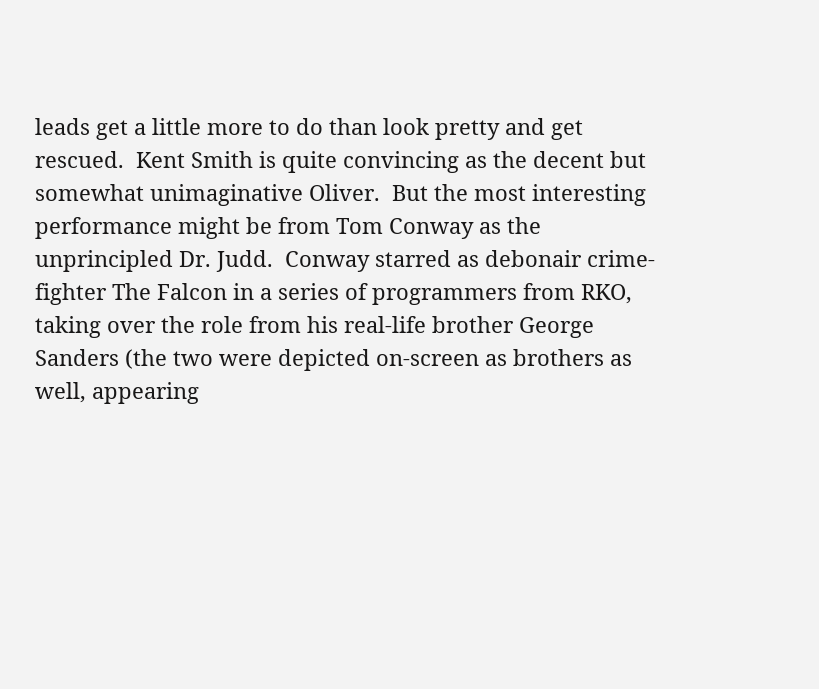leads get a little more to do than look pretty and get rescued.  Kent Smith is quite convincing as the decent but somewhat unimaginative Oliver.  But the most interesting performance might be from Tom Conway as the unprincipled Dr. Judd.  Conway starred as debonair crime-fighter The Falcon in a series of programmers from RKO, taking over the role from his real-life brother George Sanders (the two were depicted on-screen as brothers as well, appearing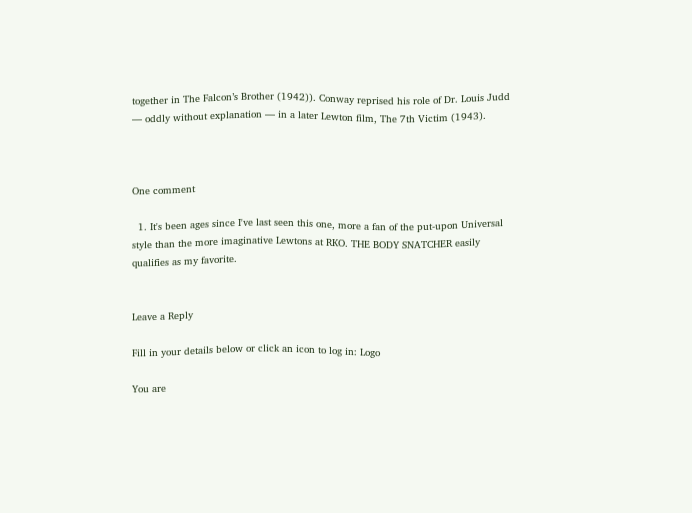together in The Falcon’s Brother (1942)). Conway reprised his role of Dr. Louis Judd  — oddly without explanation — in a later Lewton film, The 7th Victim (1943).



One comment

  1. It's been ages since I've last seen this one, more a fan of the put-upon Universal style than the more imaginative Lewtons at RKO. THE BODY SNATCHER easily qualifies as my favorite.


Leave a Reply

Fill in your details below or click an icon to log in: Logo

You are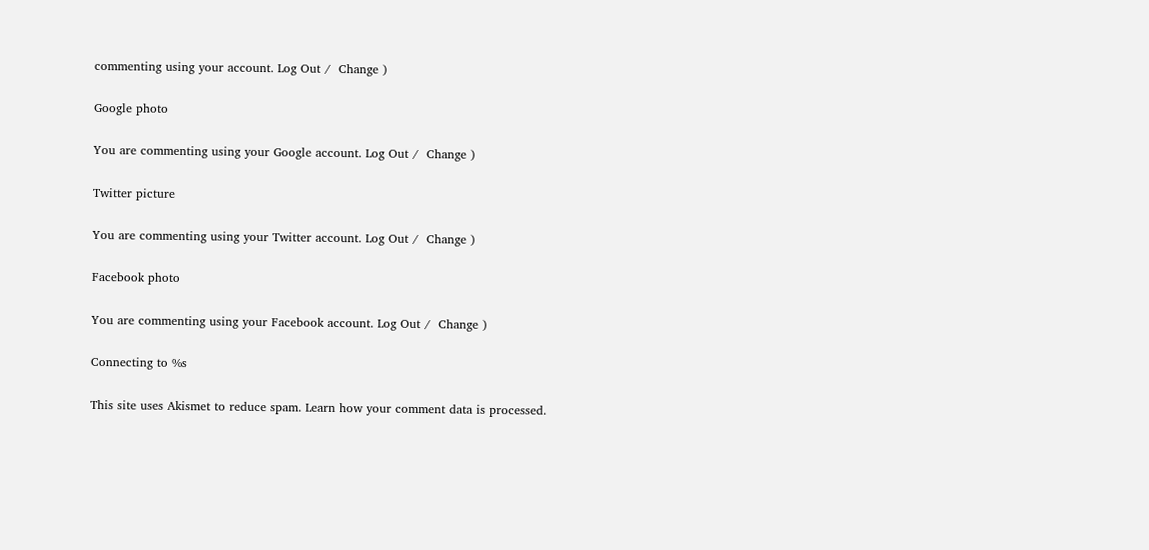commenting using your account. Log Out /  Change )

Google photo

You are commenting using your Google account. Log Out /  Change )

Twitter picture

You are commenting using your Twitter account. Log Out /  Change )

Facebook photo

You are commenting using your Facebook account. Log Out /  Change )

Connecting to %s

This site uses Akismet to reduce spam. Learn how your comment data is processed.